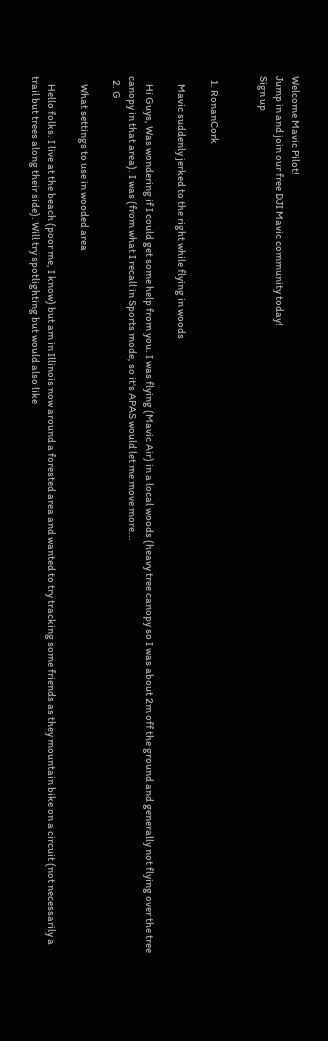Welcome Mavic Pilot!
Jump in and join our free DJI Mavic community today!
Sign up


  1. RonanCork

    Mavic suddenly jerked to the right while flying in woods

    Hi Guys, Was wondering if I could get some help from you. I was flying (Mavic Air) in a local woods (heavy tree canopy so I was about 2m off the ground and generally not flying over the tree canopy in that area). I was (from what I recall in Sports mode, so it's APAS would let me move more...
  2. G

    What settings to use in wooded area

    Hello folks. I live at the beach (poor me, I know) but am in Illinois now around a forested area and wanted to try tracking some friends as they mountain bike on a circuit (not necessarily a trail but trees along their side). Will try spotlighting but would also like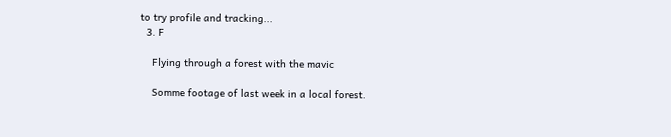to try profile and tracking...
  3. F

    Flying through a forest with the mavic

    Somme footage of last week in a local forest.